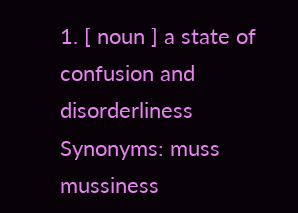1. [ noun ] a state of confusion and disorderliness
Synonyms: muss mussiness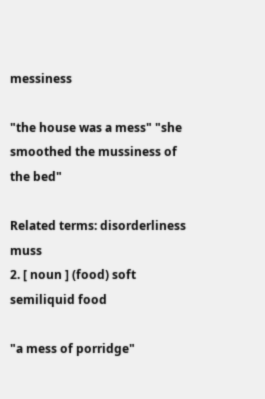messiness

"the house was a mess" "she smoothed the mussiness of the bed"

Related terms: disorderliness muss
2. [ noun ] (food) soft semiliquid food

"a mess of porridge"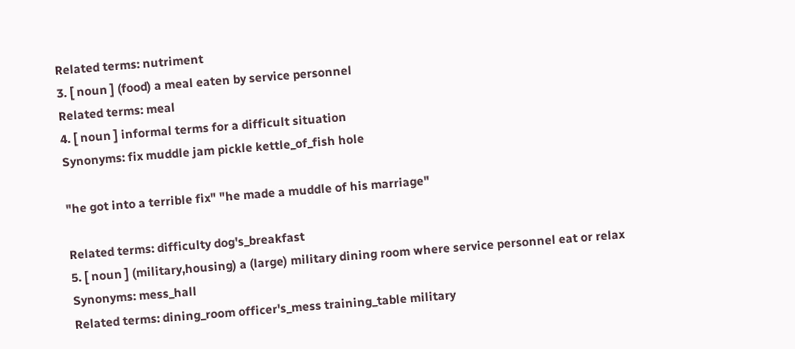Related terms: nutriment
3. [ noun ] (food) a meal eaten by service personnel
Related terms: meal
4. [ noun ] informal terms for a difficult situation
Synonyms: fix muddle jam pickle kettle_of_fish hole

"he got into a terrible fix" "he made a muddle of his marriage"

Related terms: difficulty dog's_breakfast
5. [ noun ] (military,housing) a (large) military dining room where service personnel eat or relax
Synonyms: mess_hall
Related terms: dining_room officer's_mess training_table military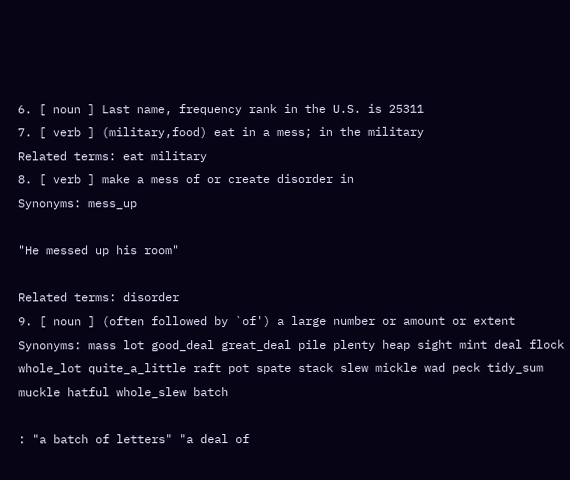6. [ noun ] Last name, frequency rank in the U.S. is 25311
7. [ verb ] (military,food) eat in a mess; in the military
Related terms: eat military
8. [ verb ] make a mess of or create disorder in
Synonyms: mess_up

"He messed up his room"

Related terms: disorder
9. [ noun ] (often followed by `of') a large number or amount or extent
Synonyms: mass lot good_deal great_deal pile plenty heap sight mint deal flock whole_lot quite_a_little raft pot spate stack slew mickle wad peck tidy_sum muckle hatful whole_slew batch

: "a batch of letters" "a deal of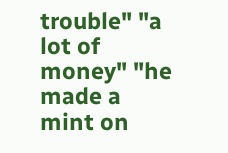trouble" "a lot of money" "he made a mint on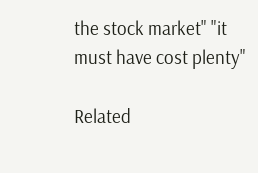the stock market" "it must have cost plenty"

Related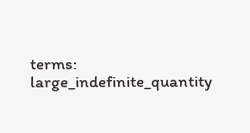terms: large_indefinite_quantity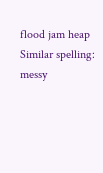flood jam heap
Similar spelling:   messy